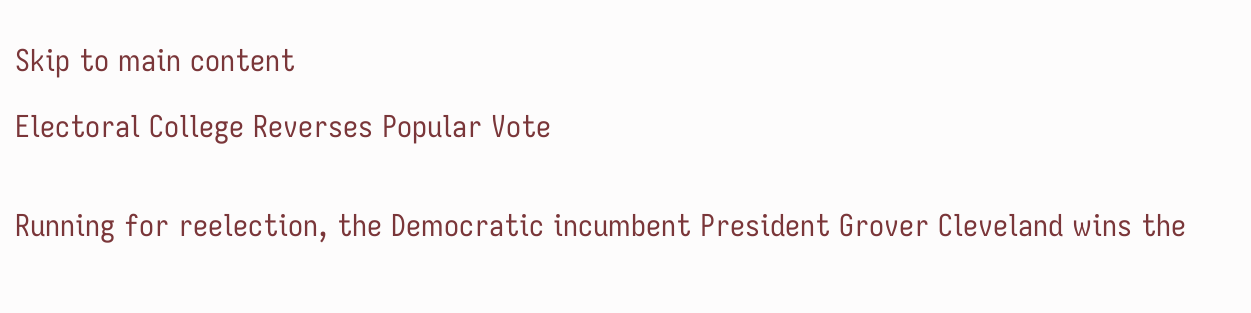Skip to main content

Electoral College Reverses Popular Vote


Running for reelection, the Democratic incumbent President Grover Cleveland wins the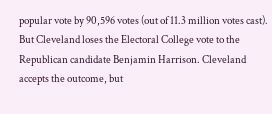popular vote by 90,596 votes (out of 11.3 million votes cast). But Cleveland loses the Electoral College vote to the Republican candidate Benjamin Harrison. Cleveland accepts the outcome, but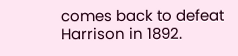comes back to defeat Harrison in 1892.